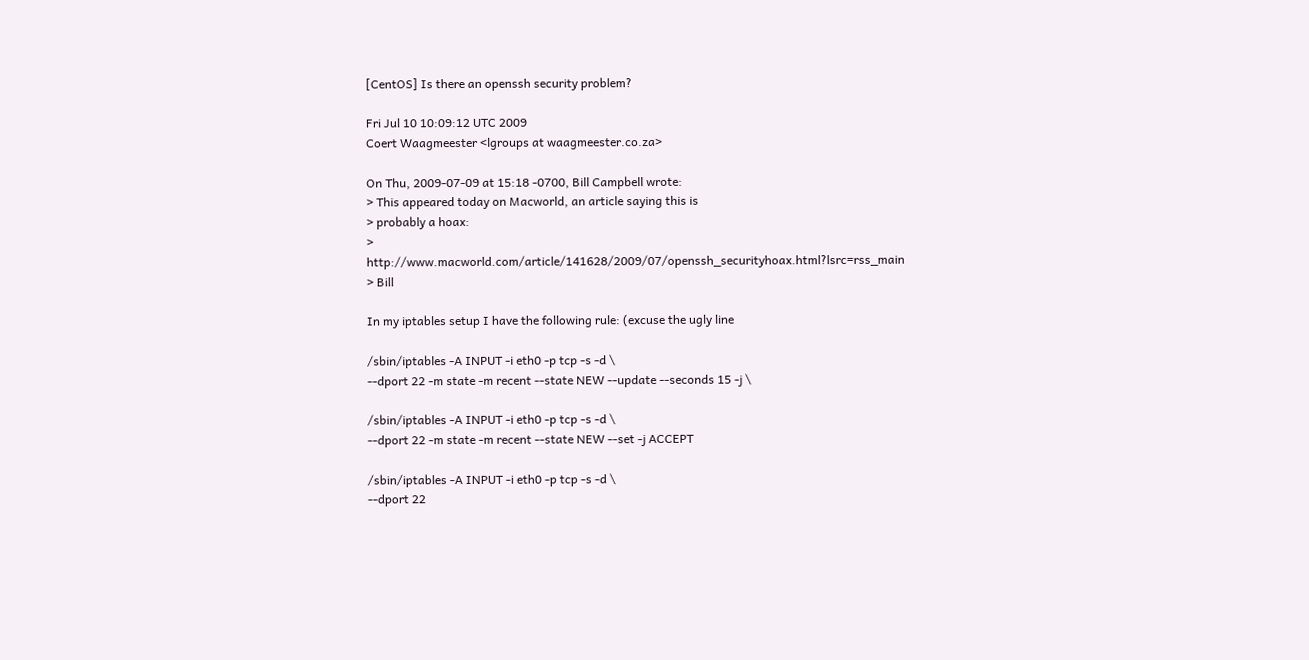[CentOS] Is there an openssh security problem?

Fri Jul 10 10:09:12 UTC 2009
Coert Waagmeester <lgroups at waagmeester.co.za>

On Thu, 2009-07-09 at 15:18 -0700, Bill Campbell wrote:
> This appeared today on Macworld, an article saying this is
> probably a hoax:
> http://www.macworld.com/article/141628/2009/07/openssh_securityhoax.html?lsrc=rss_main
> Bill

In my iptables setup I have the following rule: (excuse the ugly line

/sbin/iptables -A INPUT -i eth0 -p tcp -s -d \
--dport 22 -m state -m recent --state NEW --update --seconds 15 -j \

/sbin/iptables -A INPUT -i eth0 -p tcp -s -d \
--dport 22 -m state -m recent --state NEW --set -j ACCEPT

/sbin/iptables -A INPUT -i eth0 -p tcp -s -d \
--dport 22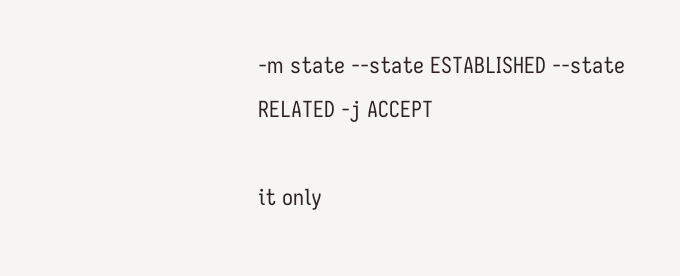-m state --state ESTABLISHED --state RELATED -j ACCEPT

it only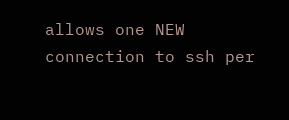allows one NEW connection to ssh per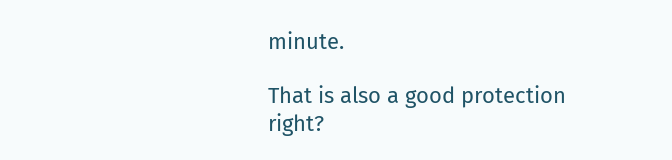minute.

That is also a good protection right?